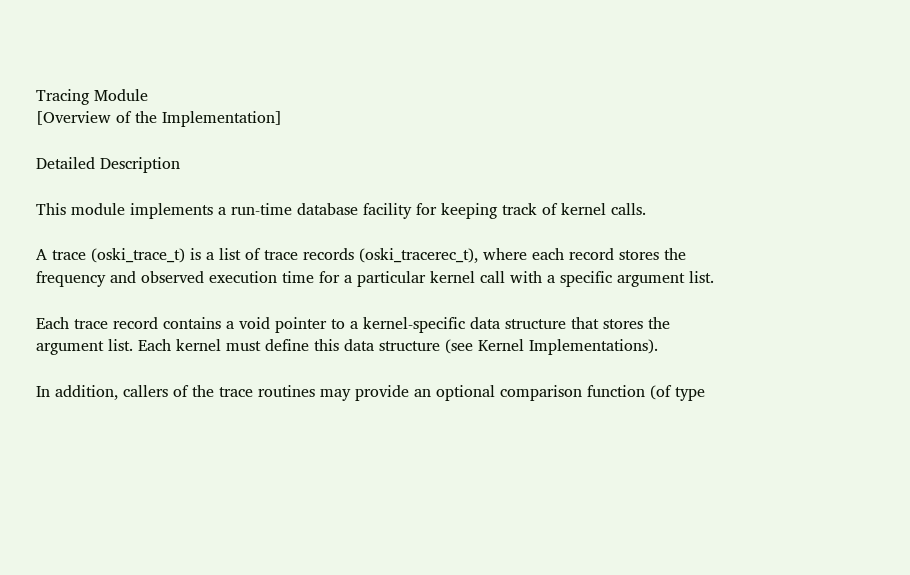Tracing Module
[Overview of the Implementation]

Detailed Description

This module implements a run-time database facility for keeping track of kernel calls.

A trace (oski_trace_t) is a list of trace records (oski_tracerec_t), where each record stores the frequency and observed execution time for a particular kernel call with a specific argument list.

Each trace record contains a void pointer to a kernel-specific data structure that stores the argument list. Each kernel must define this data structure (see Kernel Implementations).

In addition, callers of the trace routines may provide an optional comparison function (of type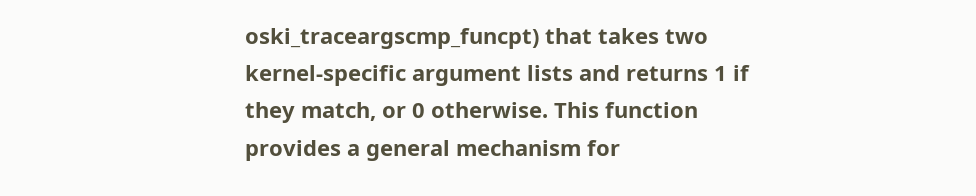oski_traceargscmp_funcpt) that takes two kernel-specific argument lists and returns 1 if they match, or 0 otherwise. This function provides a general mechanism for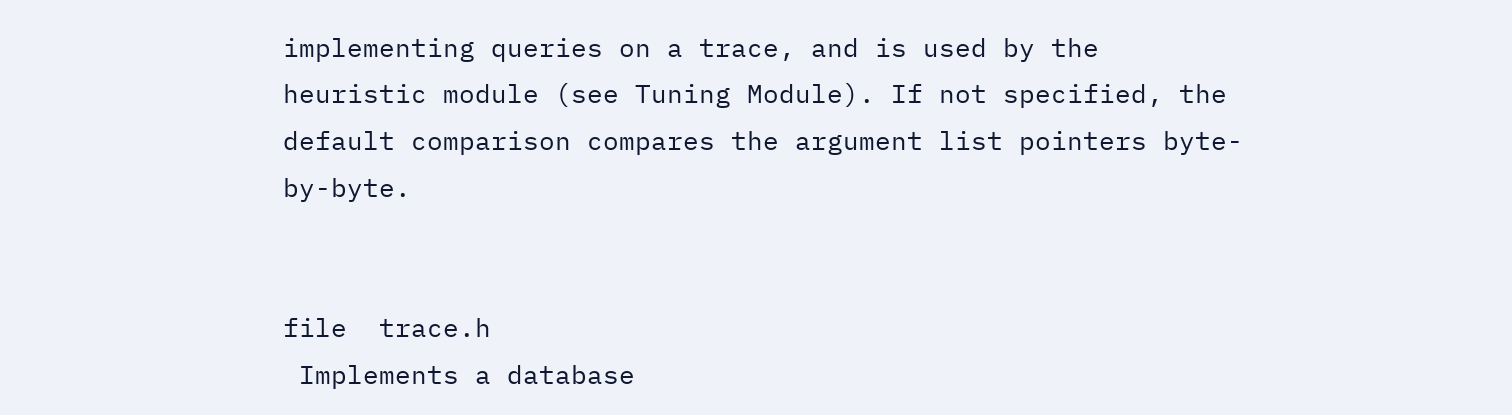implementing queries on a trace, and is used by the heuristic module (see Tuning Module). If not specified, the default comparison compares the argument list pointers byte-by-byte.


file  trace.h
 Implements a database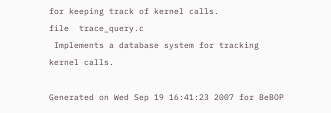for keeping track of kernel calls.
file  trace_query.c
 Implements a database system for tracking kernel calls.

Generated on Wed Sep 19 16:41:23 2007 for BeBOP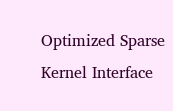Optimized Sparse Kernel Interface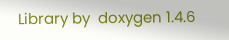Library by  doxygen 1.4.6